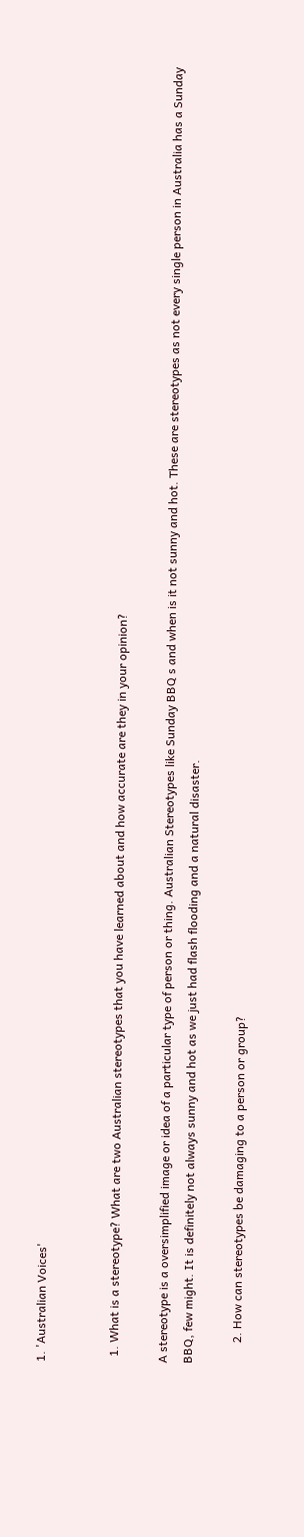1. 'Australian Voices'


  1. What is a stereotype? What are two Australian stereotypes that you have learned about and how accurate are they in your opinion?

A stereotype is a oversimplified image or idea of a particular type of person or thing. Australian Stereotypes like Sunday BBQ s and when is it not sunny and hot. These are stereotypes as not every single person in Australia has a Sunday BBQ, few might. It is definitely not always sunny and hot as we just had flash flooding and a natural disaster.

       2. How can stereotypes be damaging to a person or group?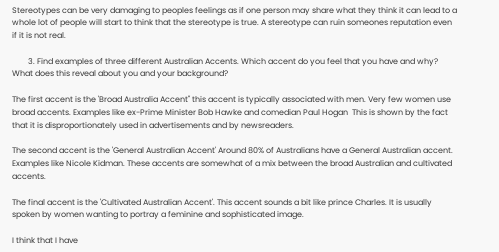Stereotypes can be very damaging to peoples feelings as if one person may share what they think it can lead to a whole lot of people will start to think that the stereotype is true. A stereotype can ruin someones reputation even if it is not real.

        3. Find examples of three different Australian Accents. Which accent do you feel that you have and why? What does this reveal about you and your background?

The first accent is the 'Broad Australia Accent" this accent is typically associated with men. Very few women use broad accents. Examples like ex-Prime Minister Bob Hawke and comedian Paul Hogan  This is shown by the fact that it is disproportionately used in advertisements and by newsreaders.

The second accent is the 'General Australian Accent' Around 80% of Australians have a General Australian accent. Examples like Nicole Kidman. These accents are somewhat of a mix between the broad Australian and cultivated accents.

The final accent is the 'Cultivated Australian Accent'. This accent sounds a bit like prince Charles. It is usually spoken by women wanting to portray a feminine and sophisticated image.

I think that I have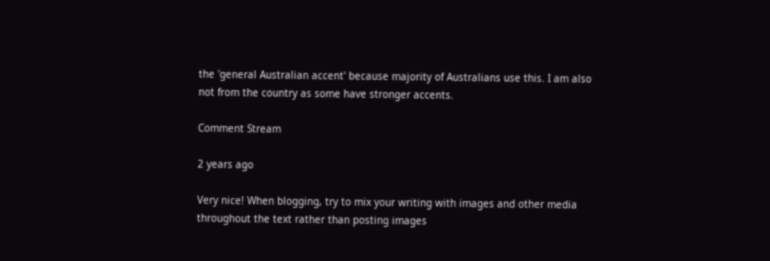the 'general Australian accent' because majority of Australians use this. I am also not from the country as some have stronger accents.

Comment Stream

2 years ago

Very nice! When blogging, try to mix your writing with images and other media throughout the text rather than posting images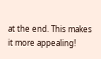at the end. This makes it more appealing!